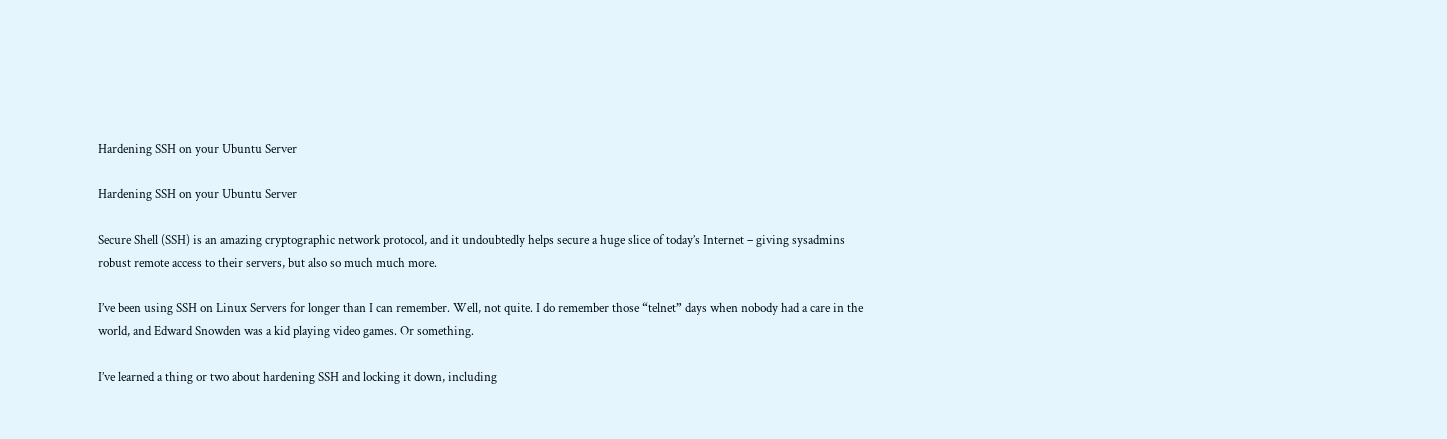Hardening SSH on your Ubuntu Server

Hardening SSH on your Ubuntu Server

Secure Shell (SSH) is an amazing cryptographic network protocol, and it undoubtedly helps secure a huge slice of today’s Internet – giving sysadmins robust remote access to their servers, but also so much much more.

I’ve been using SSH on Linux Servers for longer than I can remember. Well, not quite. I do remember those “telnet” days when nobody had a care in the world, and Edward Snowden was a kid playing video games. Or something.

I’ve learned a thing or two about hardening SSH and locking it down, including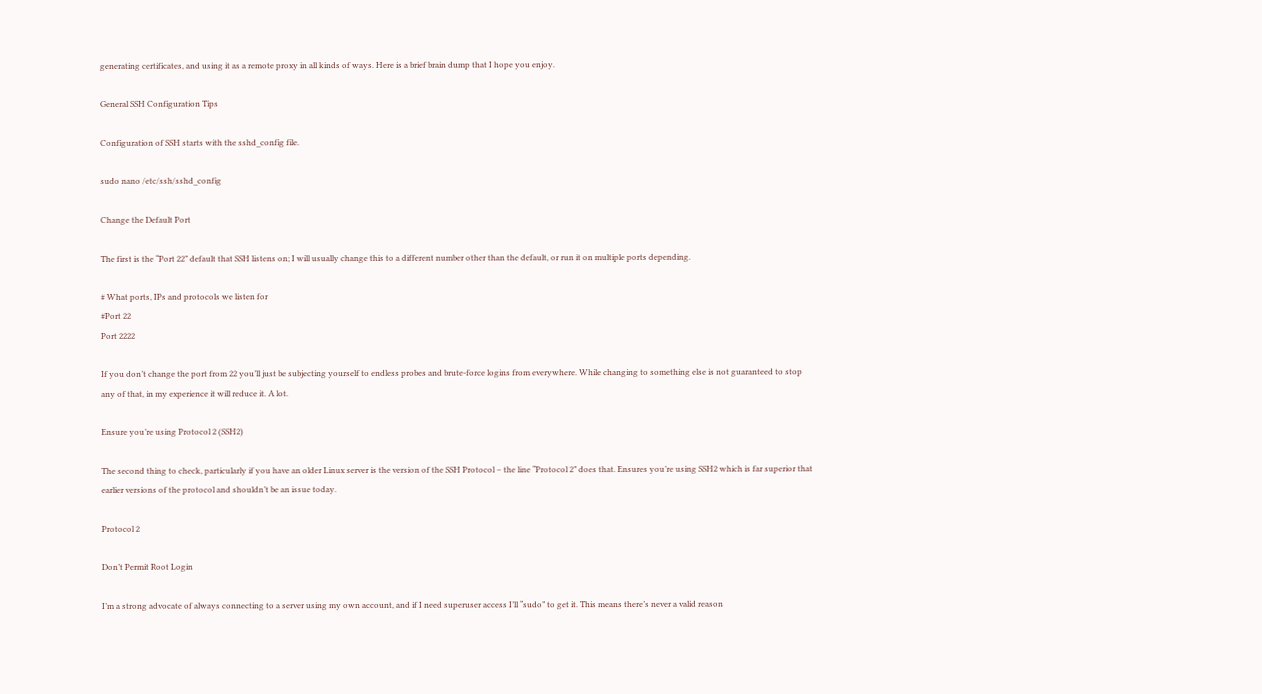generating certificates, and using it as a remote proxy in all kinds of ways. Here is a brief brain dump that I hope you enjoy.

General SSH Configuration Tips

Configuration of SSH starts with the sshd_config file.

sudo nano /etc/ssh/sshd_config

Change the Default Port

The first is the “Port 22” default that SSH listens on; I will usually change this to a different number other than the default, or run it on multiple ports depending.

# What ports, IPs and protocols we listen for
#Port 22
Port 2222

If you don’t change the port from 22 you’ll just be subjecting yourself to endless probes and brute-force logins from everywhere. While changing to something else is not guaranteed to stop any of that, in my experience it will reduce it. A lot.

Ensure you’re using Protocol 2 (SSH2)

The second thing to check, particularly if you have an older Linux server is the version of the SSH Protocol – the line “Protocol 2” does that. Ensures you’re using SSH2 which is far superior that earlier versions of the protocol and shouldn’t be an issue today.

Protocol 2

Don’t Permit Root Login

I’m a strong advocate of always connecting to a server using my own account, and if I need superuser access I’ll “sudo” to get it. This means there’s never a valid reason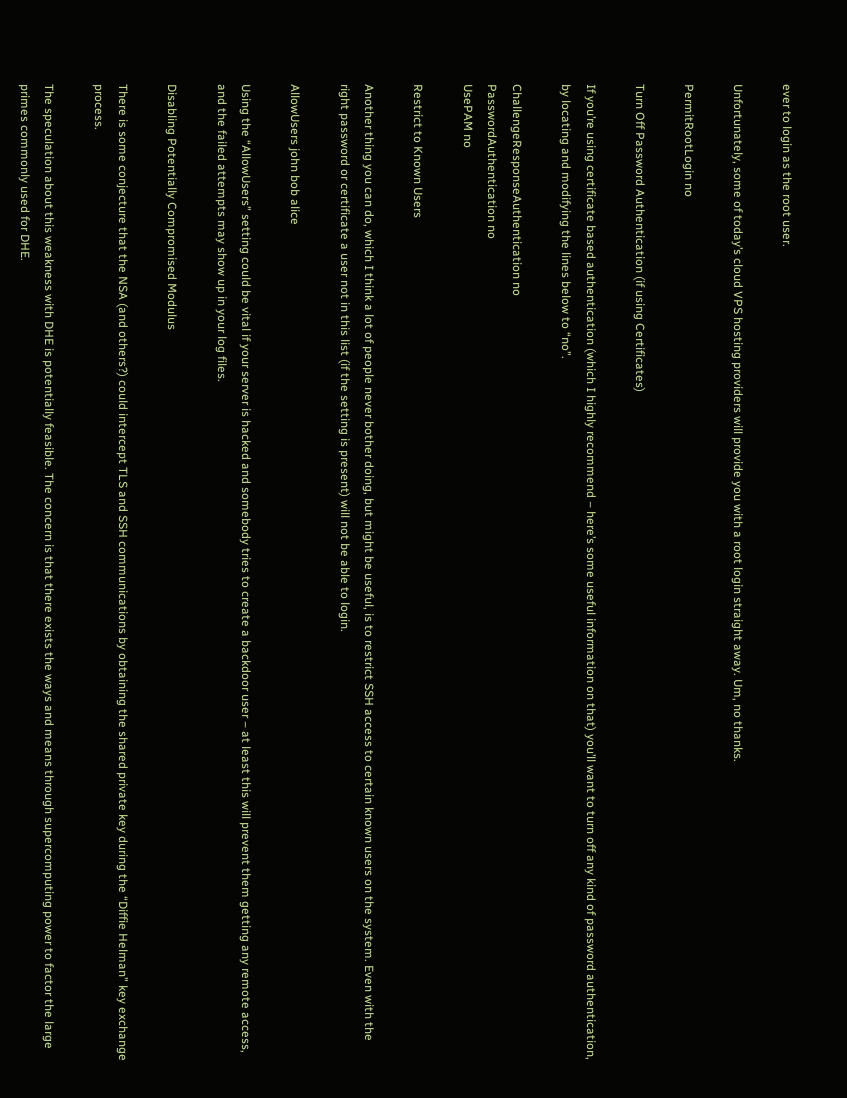ever to login as the root user.

Unfortunately, some of today’s cloud VPS hosting providers will provide you with a root login straight away. Um, no thanks.

PermitRootLogin no

Turn Off Password Authentication (if using Certificates)

If you’re using certificate based authentication (which I highly recommend – here’s some useful information on that) you’ll want to turn off any kind of password authentication, by locating and modifying the lines below to “no”.

ChallengeResponseAuthentication no
PasswordAuthentication no
UsePAM no

Restrict to Known Users

Another thing you can do, which I think a lot of people never bother doing, but might be useful, is to restrict SSH access to certain known users on the system. Even with the right password or certificate a user not in this list (if the setting is present) will not be able to login.

AllowUsers john bob alice

Using the “AllowUsers” setting could be vital if your server is hacked and somebody tries to create a backdoor user – at least this will prevent them getting any remote access, and the failed attempts may show up in your log files.

Disabling Potentially Compromised Modulus

There is some conjecture that the NSA (and others?) could intercept TLS and SSH communications by obtaining the shared private key during the “Diffie Helman” key exchange process.

The speculation about this weakness with DHE is potentially feasible. The concern is that there exists the ways and means through supercomputing power to factor the large primes commonly used for DHE.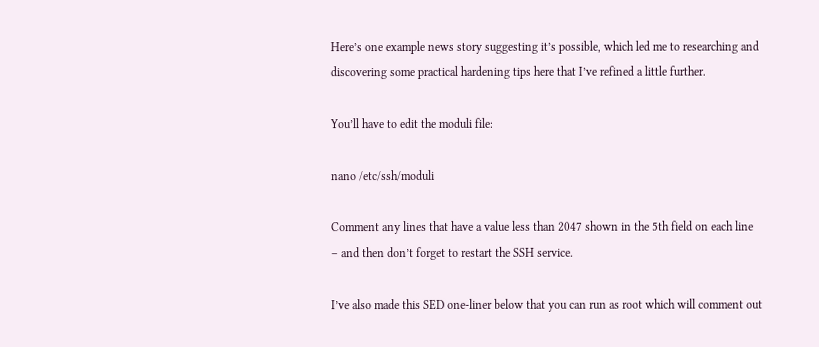Here’s one example news story suggesting it’s possible, which led me to researching and discovering some practical hardening tips here that I’ve refined a little further.

You’ll have to edit the moduli file:

nano /etc/ssh/moduli

Comment any lines that have a value less than 2047 shown in the 5th field on each line – and then don’t forget to restart the SSH service.

I’ve also made this SED one-liner below that you can run as root which will comment out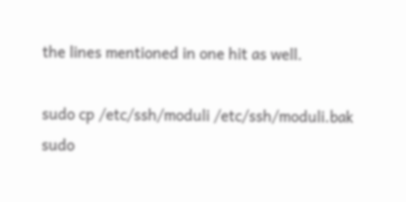the lines mentioned in one hit as well.

sudo cp /etc/ssh/moduli /etc/ssh/moduli.bak
sudo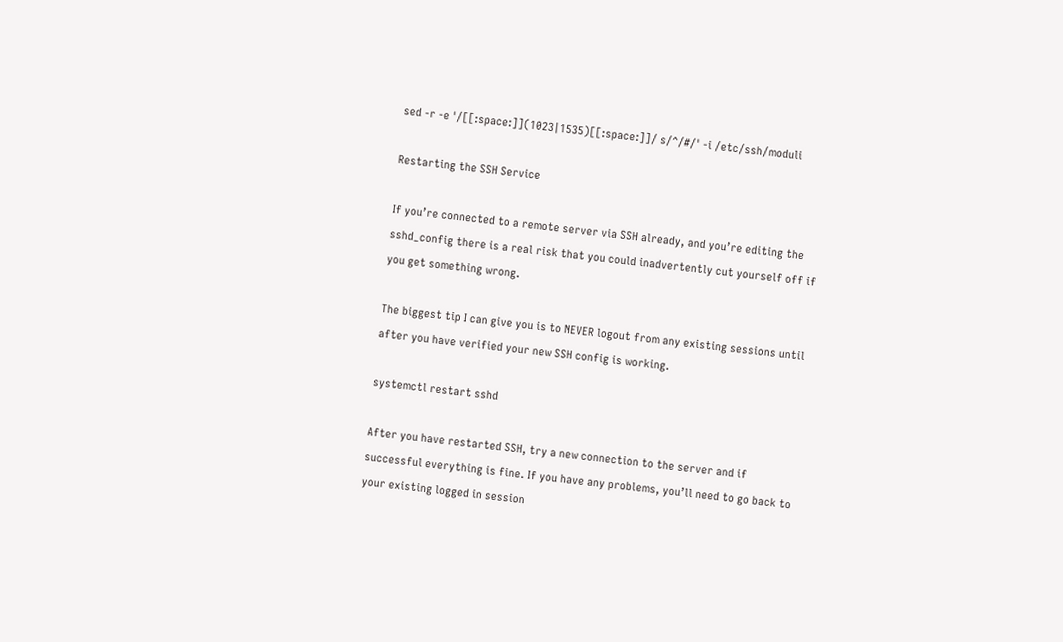sed -r -e '/[[:space:]](1023|1535)[[:space:]]/ s/^/#/' -i /etc/ssh/moduli

Restarting the SSH Service

If you’re connected to a remote server via SSH already, and you’re editing the sshd_config there is a real risk that you could inadvertently cut yourself off if you get something wrong.

The biggest tip I can give you is to NEVER logout from any existing sessions until after you have verified your new SSH config is working.

systemctl restart sshd

After you have restarted SSH, try a new connection to the server and if successful everything is fine. If you have any problems, you’ll need to go back to your existing logged in session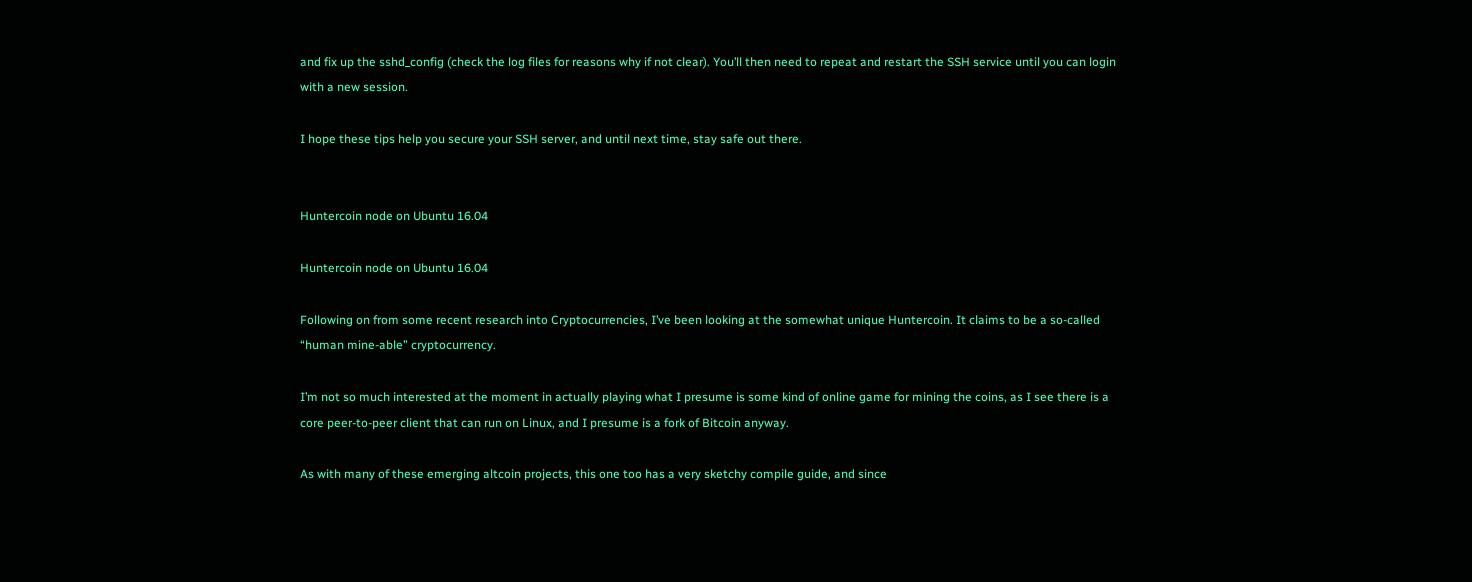and fix up the sshd_config (check the log files for reasons why if not clear). You’ll then need to repeat and restart the SSH service until you can login with a new session.

I hope these tips help you secure your SSH server, and until next time, stay safe out there.


Huntercoin node on Ubuntu 16.04

Huntercoin node on Ubuntu 16.04

Following on from some recent research into Cryptocurrencies, I’ve been looking at the somewhat unique Huntercoin. It claims to be a so-called “human mine-able” cryptocurrency.

I’m not so much interested at the moment in actually playing what I presume is some kind of online game for mining the coins, as I see there is a core peer-to-peer client that can run on Linux, and I presume is a fork of Bitcoin anyway.

As with many of these emerging altcoin projects, this one too has a very sketchy compile guide, and since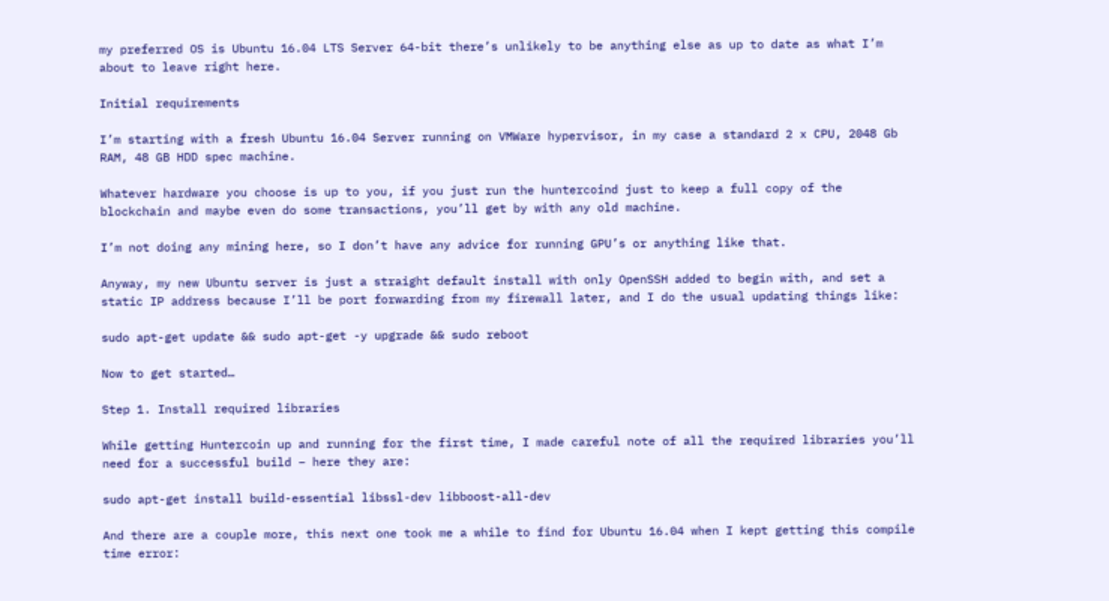my preferred OS is Ubuntu 16.04 LTS Server 64-bit there’s unlikely to be anything else as up to date as what I’m about to leave right here.

Initial requirements

I’m starting with a fresh Ubuntu 16.04 Server running on VMWare hypervisor, in my case a standard 2 x CPU, 2048 Gb RAM, 48 GB HDD spec machine.

Whatever hardware you choose is up to you, if you just run the huntercoind just to keep a full copy of the blockchain and maybe even do some transactions, you’ll get by with any old machine.

I’m not doing any mining here, so I don’t have any advice for running GPU’s or anything like that.

Anyway, my new Ubuntu server is just a straight default install with only OpenSSH added to begin with, and set a static IP address because I’ll be port forwarding from my firewall later, and I do the usual updating things like:

sudo apt-get update && sudo apt-get -y upgrade && sudo reboot

Now to get started…

Step 1. Install required libraries

While getting Huntercoin up and running for the first time, I made careful note of all the required libraries you’ll need for a successful build – here they are:

sudo apt-get install build-essential libssl-dev libboost-all-dev

And there are a couple more, this next one took me a while to find for Ubuntu 16.04 when I kept getting this compile time error: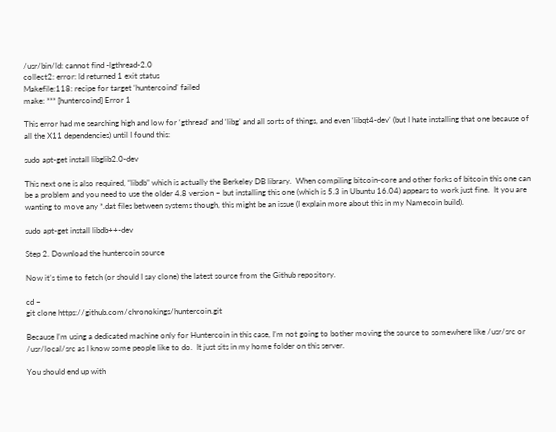/usr/bin/ld: cannot find -lgthread-2.0
collect2: error: ld returned 1 exit status
Makefile:118: recipe for target ‘huntercoind’ failed
make: *** [huntercoind] Error 1

This error had me searching high and low for ‘gthread’ and ‘libg’ and all sorts of things, and even ‘libqt4-dev’ (but I hate installing that one because of all the X11 dependencies) until I found this:

sudo apt-get install libglib2.0-dev

This next one is also required, “libdb” which is actually the Berkeley DB library.  When compiling bitcoin-core and other forks of bitcoin this one can be a problem and you need to use the older 4.8 version – but installing this one (which is 5.3 in Ubuntu 16.04) appears to work just fine.  It you are wanting to move any *.dat files between systems though, this might be an issue (I explain more about this in my Namecoin build).

sudo apt-get install libdb++-dev

Step 2. Download the huntercoin source

Now it’s time to fetch (or should I say clone) the latest source from the Github repository.

cd ~
git clone https://github.com/chronokings/huntercoin.git

Because I’m using a dedicated machine only for Huntercoin in this case, I’m not going to bother moving the source to somewhere like /usr/src or /usr/local/src as I know some people like to do.  It just sits in my home folder on this server.

You should end up with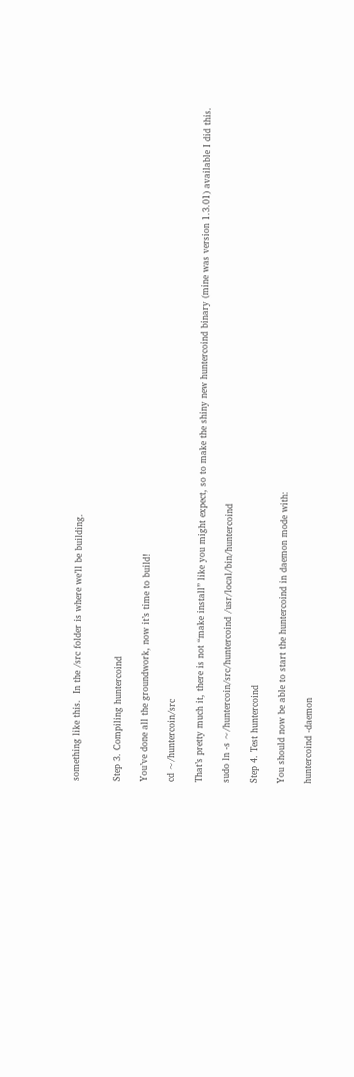something like this.  In the /src folder is where we’ll be building.


Step 3. Compiling huntercoind

You’ve done all the groundwork, now it’s time to build!

cd ~/huntercoin/src

That’s pretty much it, there is not “make install” like you might expect, so to make the shiny new huntercoind binary (mine was version 1.3.01) available I did this.

sudo ln -s ~/huntercoin/src/huntercoind /usr/local/bin/huntercoind

Step 4. Test huntercoind

You should now be able to start the huntercoind in daemon mode with:

huntercoind -daemon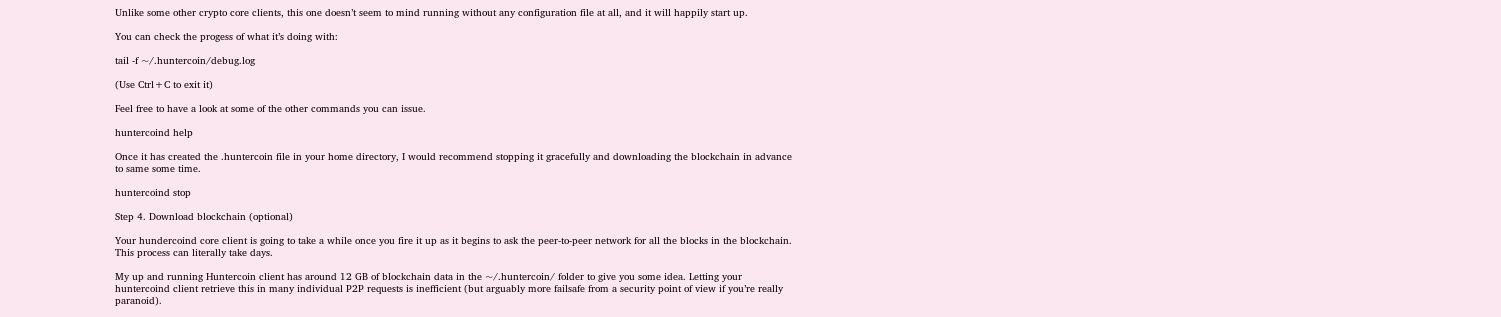Unlike some other crypto core clients, this one doesn’t seem to mind running without any configuration file at all, and it will happily start up.

You can check the progess of what it’s doing with:

tail -f ~/.huntercoin/debug.log

(Use Ctrl+C to exit it)

Feel free to have a look at some of the other commands you can issue.

huntercoind help

Once it has created the .huntercoin file in your home directory, I would recommend stopping it gracefully and downloading the blockchain in advance to same some time.

huntercoind stop

Step 4. Download blockchain (optional)

Your hundercoind core client is going to take a while once you fire it up as it begins to ask the peer-to-peer network for all the blocks in the blockchain. This process can literally take days.

My up and running Huntercoin client has around 12 GB of blockchain data in the ~/.huntercoin/ folder to give you some idea. Letting your huntercoind client retrieve this in many individual P2P requests is inefficient (but arguably more failsafe from a security point of view if you’re really paranoid).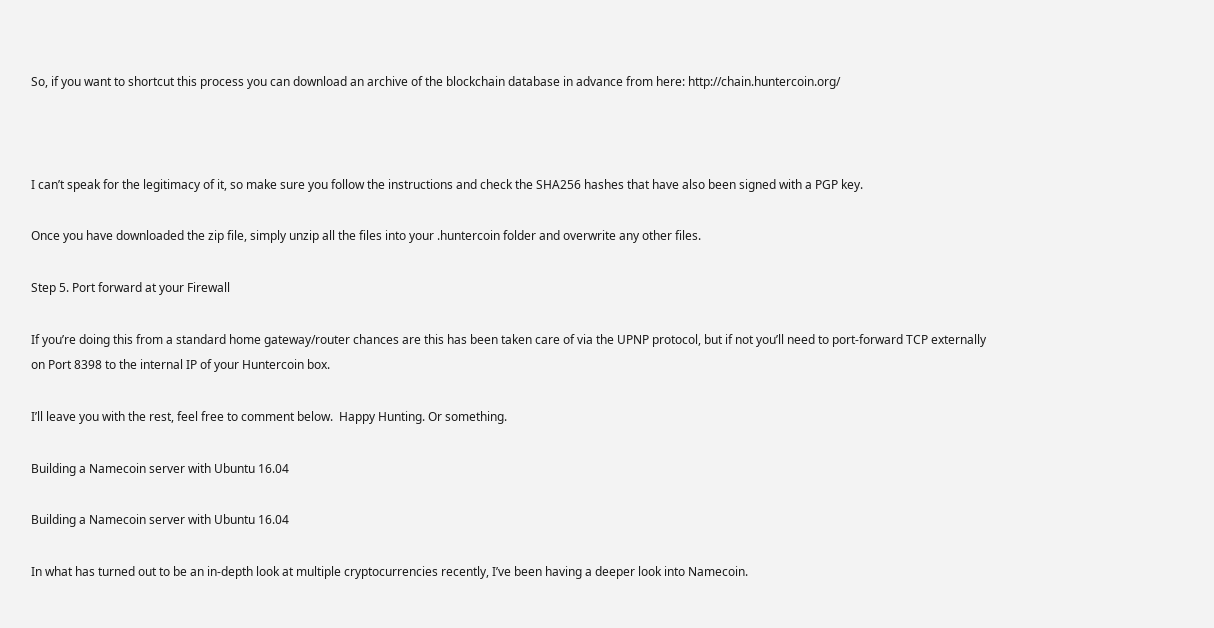So, if you want to shortcut this process you can download an archive of the blockchain database in advance from here: http://chain.huntercoin.org/



I can’t speak for the legitimacy of it, so make sure you follow the instructions and check the SHA256 hashes that have also been signed with a PGP key.

Once you have downloaded the zip file, simply unzip all the files into your .huntercoin folder and overwrite any other files.

Step 5. Port forward at your Firewall

If you’re doing this from a standard home gateway/router chances are this has been taken care of via the UPNP protocol, but if not you’ll need to port-forward TCP externally on Port 8398 to the internal IP of your Huntercoin box.

I’ll leave you with the rest, feel free to comment below.  Happy Hunting. Or something.

Building a Namecoin server with Ubuntu 16.04

Building a Namecoin server with Ubuntu 16.04

In what has turned out to be an in-depth look at multiple cryptocurrencies recently, I’ve been having a deeper look into Namecoin.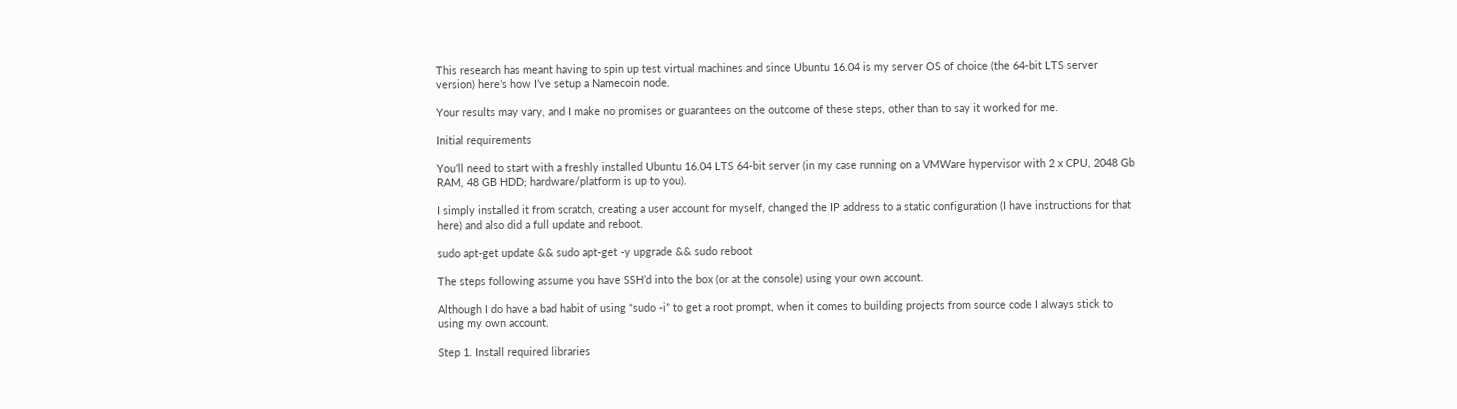This research has meant having to spin up test virtual machines and since Ubuntu 16.04 is my server OS of choice (the 64-bit LTS server version) here’s how I’ve setup a Namecoin node.

Your results may vary, and I make no promises or guarantees on the outcome of these steps, other than to say it worked for me.

Initial requirements

You’ll need to start with a freshly installed Ubuntu 16.04 LTS 64-bit server (in my case running on a VMWare hypervisor with 2 x CPU, 2048 Gb RAM, 48 GB HDD; hardware/platform is up to you).

I simply installed it from scratch, creating a user account for myself, changed the IP address to a static configuration (I have instructions for that here) and also did a full update and reboot.

sudo apt-get update && sudo apt-get -y upgrade && sudo reboot

The steps following assume you have SSH’d into the box (or at the console) using your own account.

Although I do have a bad habit of using “sudo -i” to get a root prompt, when it comes to building projects from source code I always stick to using my own account.

Step 1. Install required libraries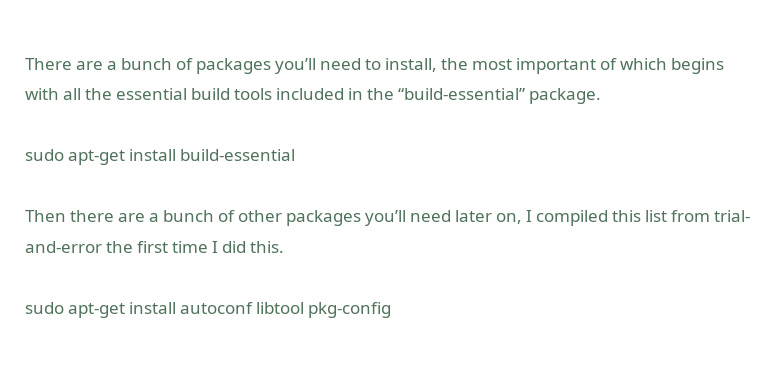There are a bunch of packages you’ll need to install, the most important of which begins with all the essential build tools included in the “build-essential” package.

sudo apt-get install build-essential

Then there are a bunch of other packages you’ll need later on, I compiled this list from trial-and-error the first time I did this.

sudo apt-get install autoconf libtool pkg-config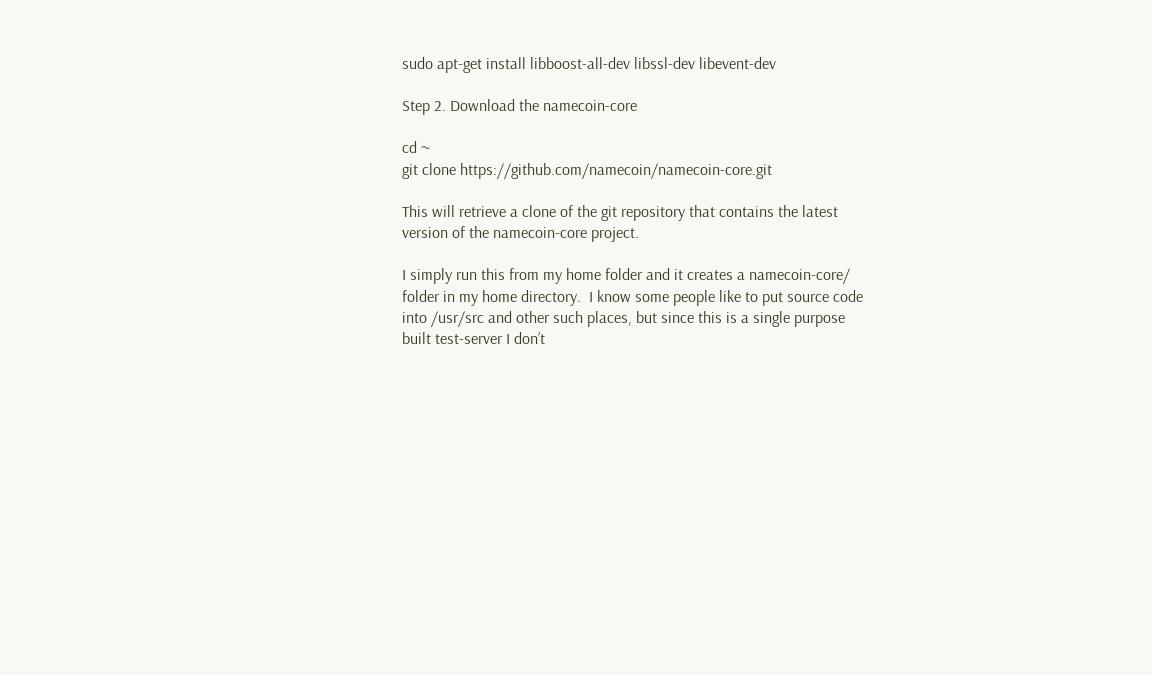sudo apt-get install libboost-all-dev libssl-dev libevent-dev

Step 2. Download the namecoin-core

cd ~
git clone https://github.com/namecoin/namecoin-core.git

This will retrieve a clone of the git repository that contains the latest version of the namecoin-core project.

I simply run this from my home folder and it creates a namecoin-core/ folder in my home directory.  I know some people like to put source code into /usr/src and other such places, but since this is a single purpose built test-server I don’t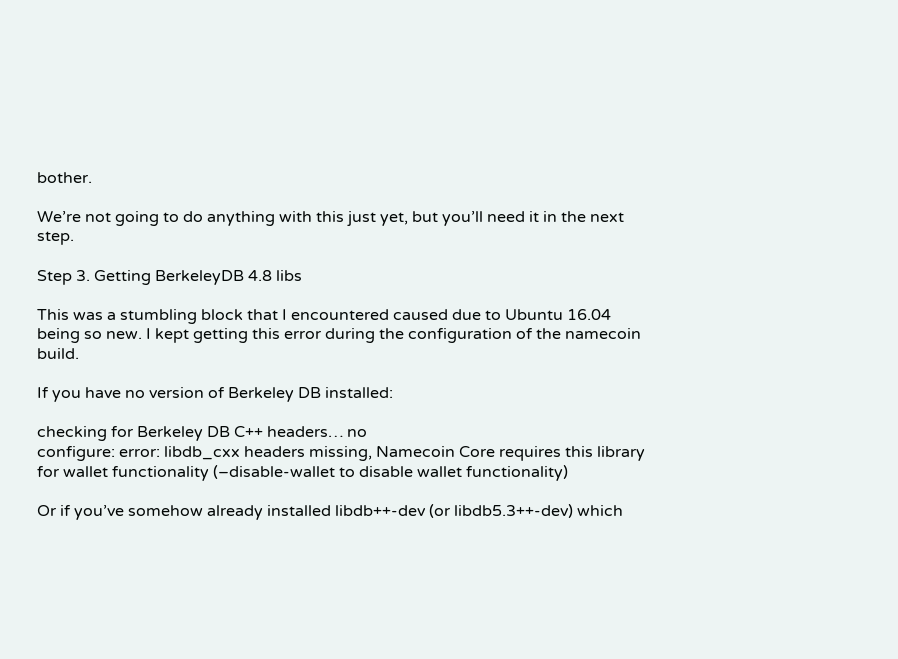bother.

We’re not going to do anything with this just yet, but you’ll need it in the next step.

Step 3. Getting BerkeleyDB 4.8 libs

This was a stumbling block that I encountered caused due to Ubuntu 16.04 being so new. I kept getting this error during the configuration of the namecoin build.

If you have no version of Berkeley DB installed:

checking for Berkeley DB C++ headers… no
configure: error: libdb_cxx headers missing, Namecoin Core requires this library for wallet functionality (–disable-wallet to disable wallet functionality)

Or if you’ve somehow already installed libdb++-dev (or libdb5.3++-dev) which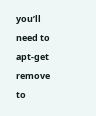you’ll need to apt-get remove to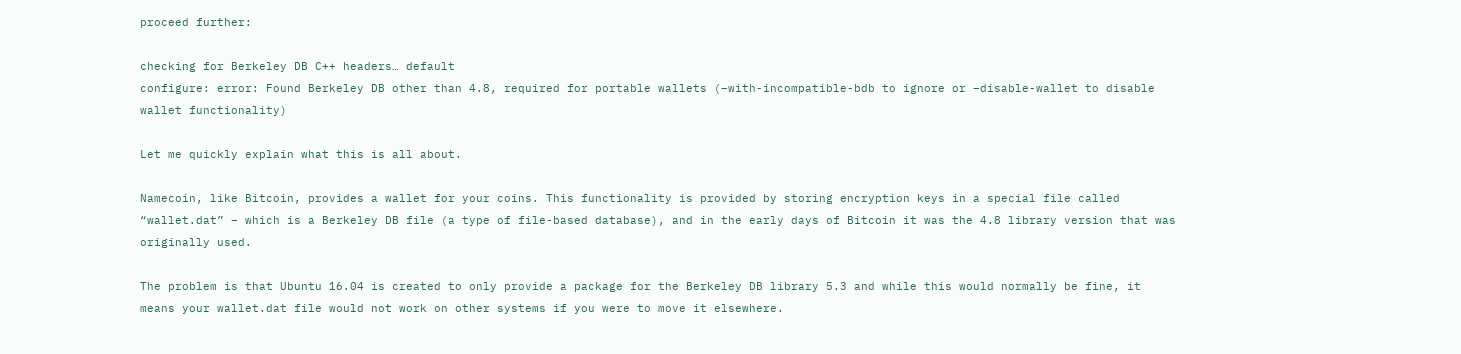proceed further:

checking for Berkeley DB C++ headers… default
configure: error: Found Berkeley DB other than 4.8, required for portable wallets (–with-incompatible-bdb to ignore or –disable-wallet to disable wallet functionality)

Let me quickly explain what this is all about.

Namecoin, like Bitcoin, provides a wallet for your coins. This functionality is provided by storing encryption keys in a special file called “wallet.dat” – which is a Berkeley DB file (a type of file-based database), and in the early days of Bitcoin it was the 4.8 library version that was originally used.

The problem is that Ubuntu 16.04 is created to only provide a package for the Berkeley DB library 5.3 and while this would normally be fine, it means your wallet.dat file would not work on other systems if you were to move it elsewhere.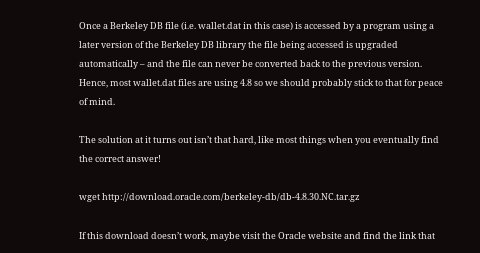Once a Berkeley DB file (i.e. wallet.dat in this case) is accessed by a program using a later version of the Berkeley DB library the file being accessed is upgraded automatically – and the file can never be converted back to the previous version. Hence, most wallet.dat files are using 4.8 so we should probably stick to that for peace of mind.

The solution at it turns out isn’t that hard, like most things when you eventually find the correct answer!

wget http://download.oracle.com/berkeley-db/db-4.8.30.NC.tar.gz

If this download doesn’t work, maybe visit the Oracle website and find the link that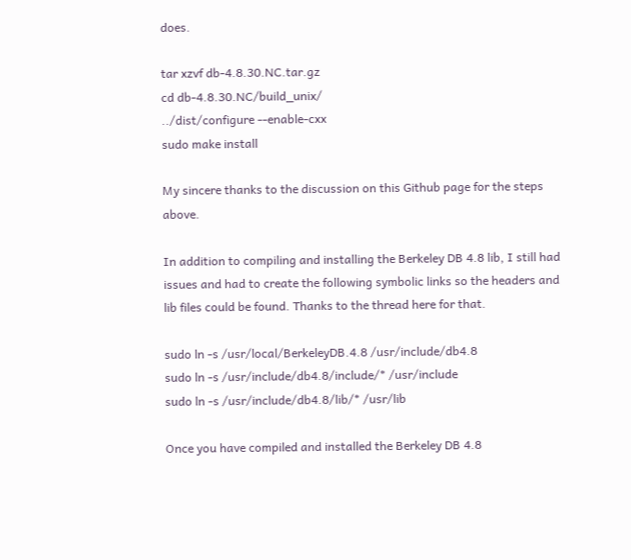does.

tar xzvf db-4.8.30.NC.tar.gz
cd db-4.8.30.NC/build_unix/
../dist/configure --enable-cxx
sudo make install

My sincere thanks to the discussion on this Github page for the steps above.

In addition to compiling and installing the Berkeley DB 4.8 lib, I still had issues and had to create the following symbolic links so the headers and lib files could be found. Thanks to the thread here for that.

sudo ln -s /usr/local/BerkeleyDB.4.8 /usr/include/db4.8
sudo ln -s /usr/include/db4.8/include/* /usr/include
sudo ln -s /usr/include/db4.8/lib/* /usr/lib

Once you have compiled and installed the Berkeley DB 4.8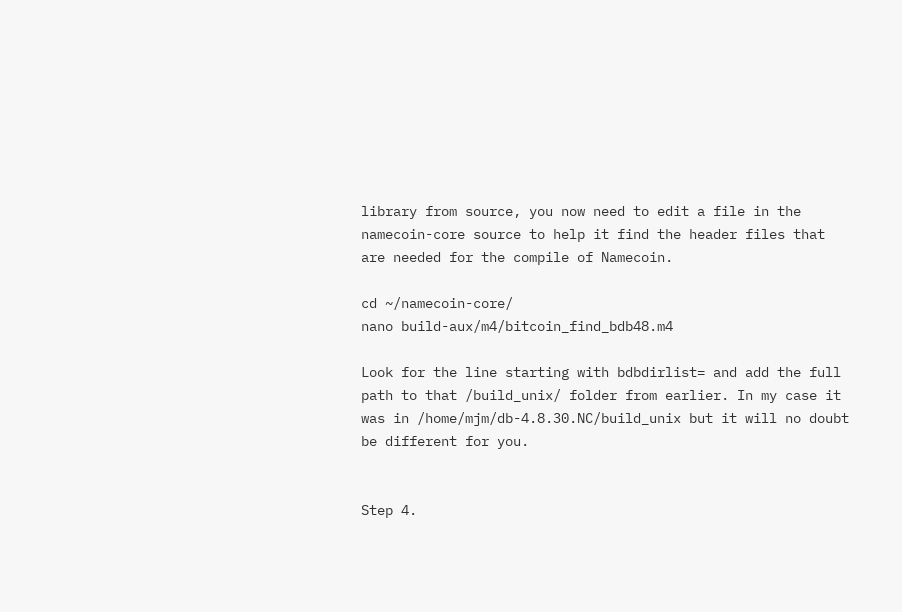library from source, you now need to edit a file in the namecoin-core source to help it find the header files that are needed for the compile of Namecoin.

cd ~/namecoin-core/
nano build-aux/m4/bitcoin_find_bdb48.m4

Look for the line starting with bdbdirlist= and add the full path to that /build_unix/ folder from earlier. In my case it was in /home/mjm/db-4.8.30.NC/build_unix but it will no doubt be different for you.


Step 4.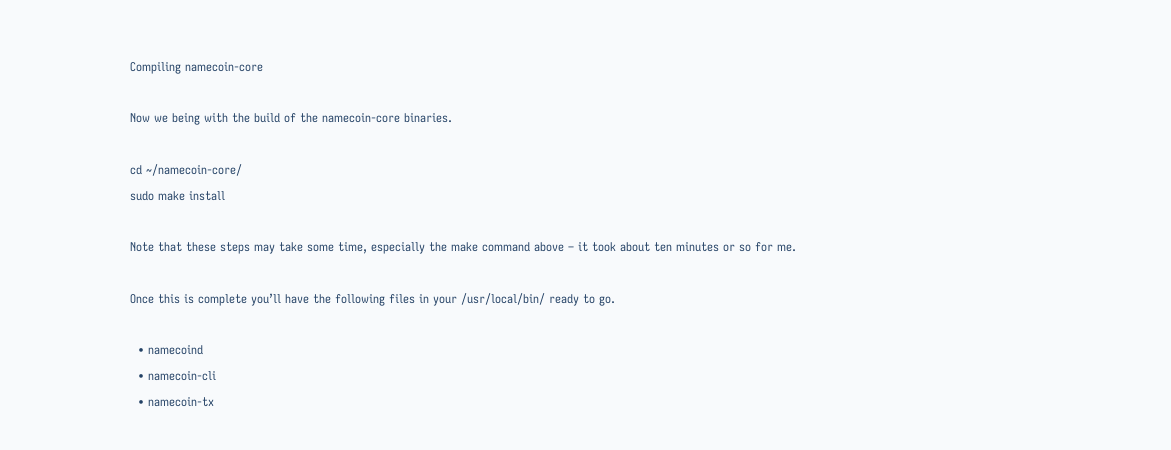Compiling namecoin-core

Now we being with the build of the namecoin-core binaries.

cd ~/namecoin-core/
sudo make install

Note that these steps may take some time, especially the make command above – it took about ten minutes or so for me.

Once this is complete you’ll have the following files in your /usr/local/bin/ ready to go.

  • namecoind
  • namecoin-cli
  • namecoin-tx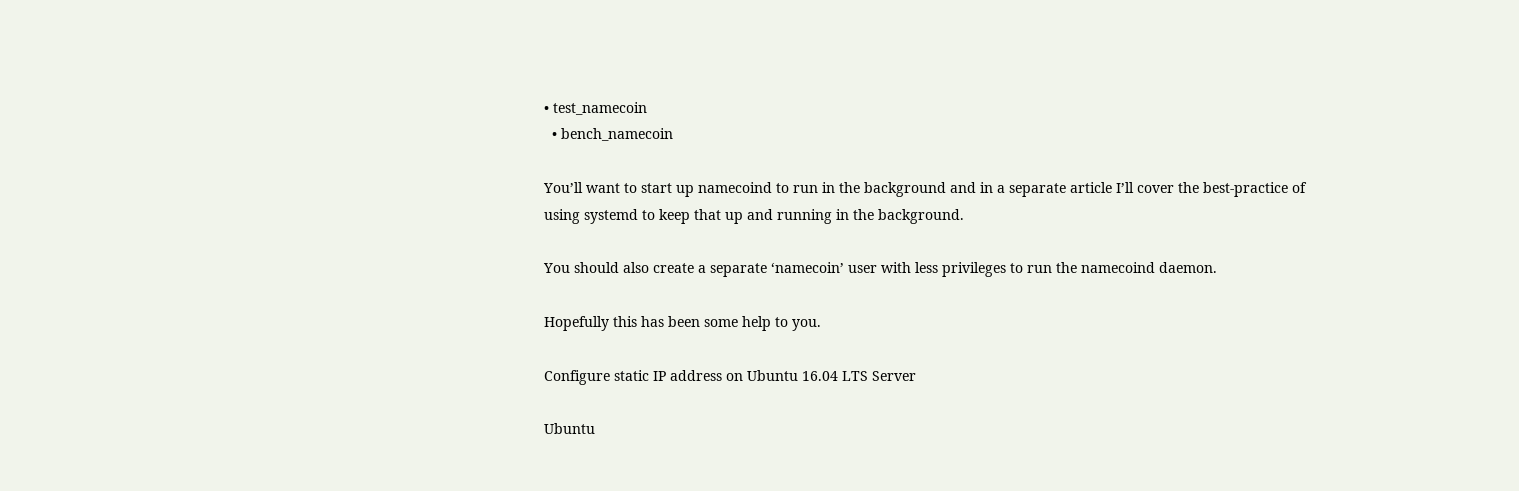• test_namecoin
  • bench_namecoin

You’ll want to start up namecoind to run in the background and in a separate article I’ll cover the best-practice of using systemd to keep that up and running in the background.

You should also create a separate ‘namecoin’ user with less privileges to run the namecoind daemon.

Hopefully this has been some help to you.

Configure static IP address on Ubuntu 16.04 LTS Server

Ubuntu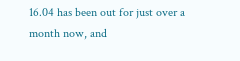16.04 has been out for just over a month now, and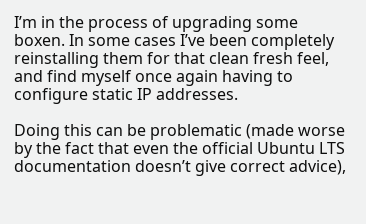I’m in the process of upgrading some boxen. In some cases I’ve been completely reinstalling them for that clean fresh feel, and find myself once again having to configure static IP addresses.

Doing this can be problematic (made worse by the fact that even the official Ubuntu LTS documentation doesn’t give correct advice),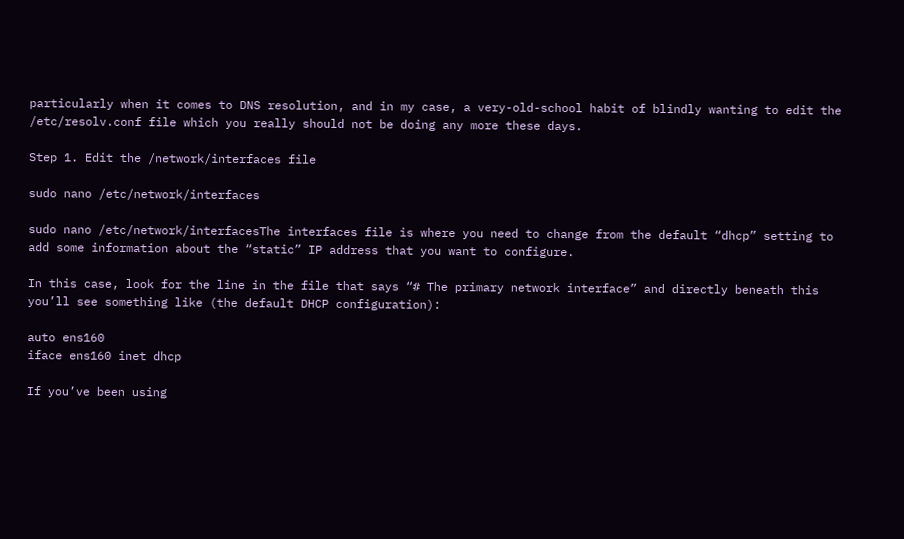particularly when it comes to DNS resolution, and in my case, a very-old-school habit of blindly wanting to edit the /etc/resolv.conf file which you really should not be doing any more these days.

Step 1. Edit the /network/interfaces file

sudo nano /etc/network/interfaces

sudo nano /etc/network/interfacesThe interfaces file is where you need to change from the default “dhcp” setting to add some information about the “static” IP address that you want to configure.

In this case, look for the line in the file that says “# The primary network interface” and directly beneath this you’ll see something like (the default DHCP configuration):

auto ens160
iface ens160 inet dhcp

If you’ve been using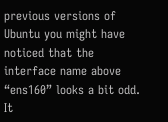previous versions of Ubuntu you might have noticed that the interface name above “ens160” looks a bit odd. It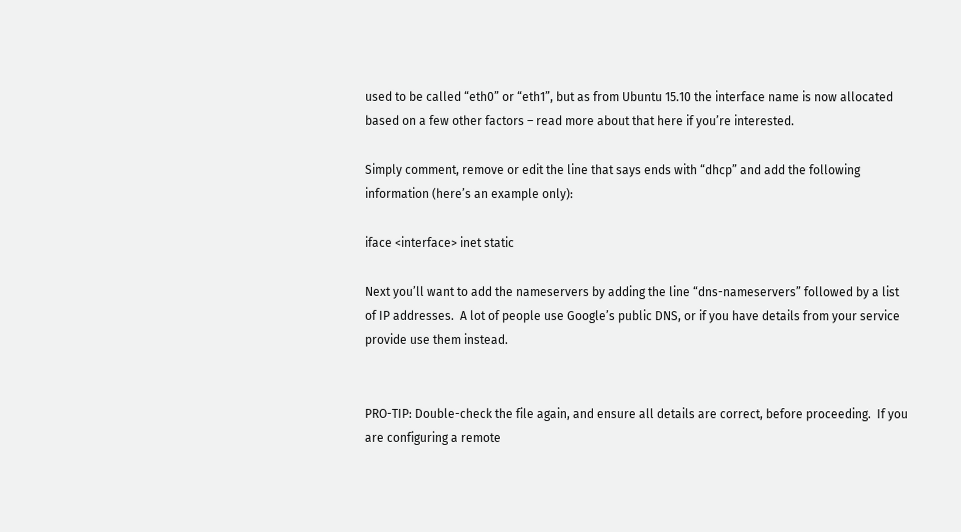used to be called “eth0” or “eth1”, but as from Ubuntu 15.10 the interface name is now allocated based on a few other factors – read more about that here if you’re interested.

Simply comment, remove or edit the line that says ends with “dhcp” and add the following information (here’s an example only):

iface <interface> inet static

Next you’ll want to add the nameservers by adding the line “dns-nameservers” followed by a list of IP addresses.  A lot of people use Google’s public DNS, or if you have details from your service provide use them instead.


PRO-TIP: Double-check the file again, and ensure all details are correct, before proceeding.  If you are configuring a remote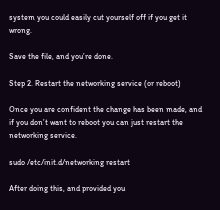system you could easily cut yourself off if you get it wrong.

Save the file, and you’re done.

Step 2. Restart the networking service (or reboot)

Once you are confident the change has been made, and if you don’t want to reboot you can just restart the networking service.

sudo /etc/init.d/networking restart

After doing this, and provided you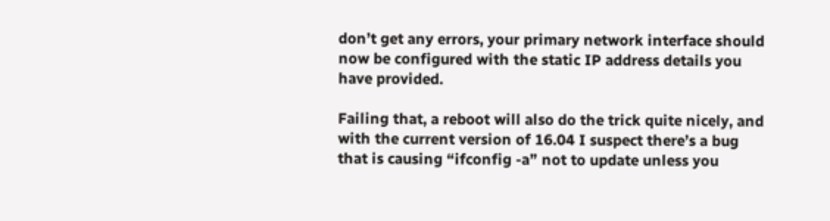don’t get any errors, your primary network interface should now be configured with the static IP address details you have provided.

Failing that, a reboot will also do the trick quite nicely, and with the current version of 16.04 I suspect there’s a bug that is causing “ifconfig -a” not to update unless you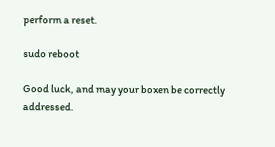perform a reset.

sudo reboot

Good luck, and may your boxen be correctly addressed.